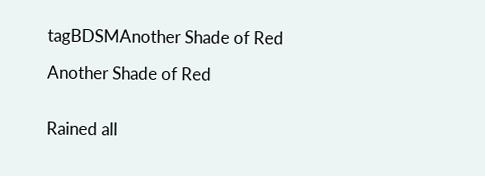tagBDSMAnother Shade of Red

Another Shade of Red


Rained all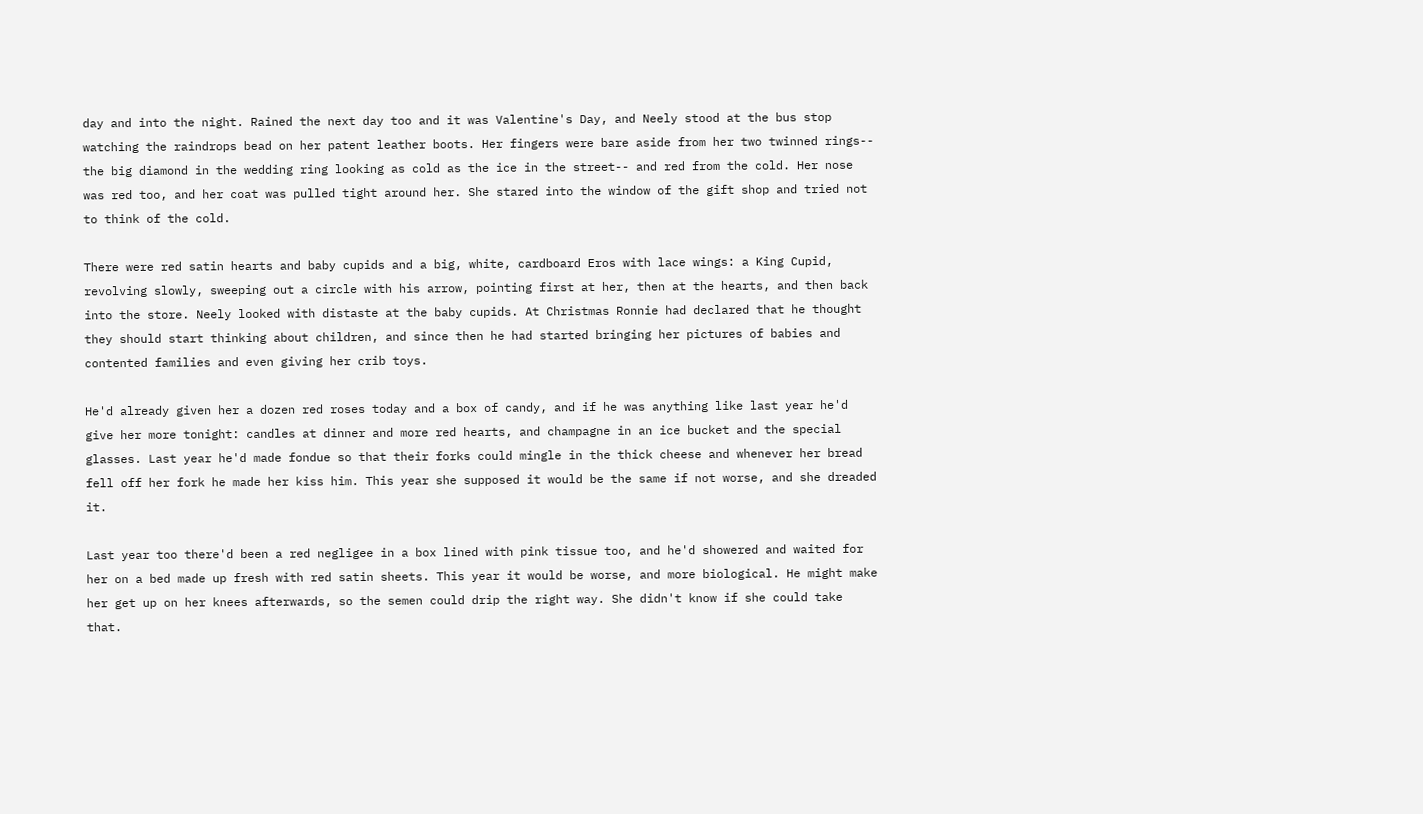day and into the night. Rained the next day too and it was Valentine's Day, and Neely stood at the bus stop watching the raindrops bead on her patent leather boots. Her fingers were bare aside from her two twinned rings-- the big diamond in the wedding ring looking as cold as the ice in the street-- and red from the cold. Her nose was red too, and her coat was pulled tight around her. She stared into the window of the gift shop and tried not to think of the cold.

There were red satin hearts and baby cupids and a big, white, cardboard Eros with lace wings: a King Cupid, revolving slowly, sweeping out a circle with his arrow, pointing first at her, then at the hearts, and then back into the store. Neely looked with distaste at the baby cupids. At Christmas Ronnie had declared that he thought they should start thinking about children, and since then he had started bringing her pictures of babies and contented families and even giving her crib toys.

He'd already given her a dozen red roses today and a box of candy, and if he was anything like last year he'd give her more tonight: candles at dinner and more red hearts, and champagne in an ice bucket and the special glasses. Last year he'd made fondue so that their forks could mingle in the thick cheese and whenever her bread fell off her fork he made her kiss him. This year she supposed it would be the same if not worse, and she dreaded it.

Last year too there'd been a red negligee in a box lined with pink tissue too, and he'd showered and waited for her on a bed made up fresh with red satin sheets. This year it would be worse, and more biological. He might make her get up on her knees afterwards, so the semen could drip the right way. She didn't know if she could take that.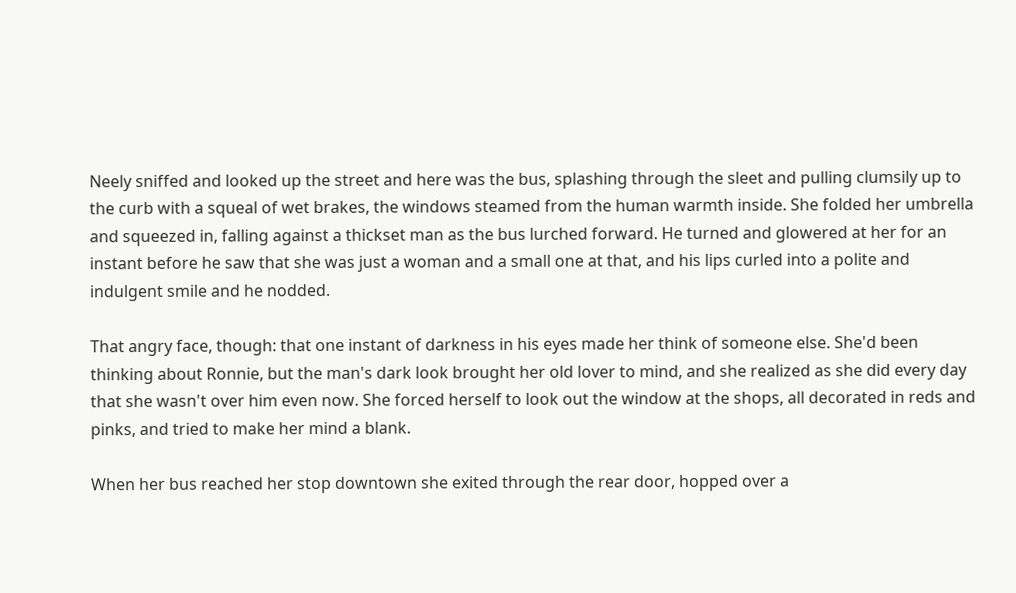Neely sniffed and looked up the street and here was the bus, splashing through the sleet and pulling clumsily up to the curb with a squeal of wet brakes, the windows steamed from the human warmth inside. She folded her umbrella and squeezed in, falling against a thickset man as the bus lurched forward. He turned and glowered at her for an instant before he saw that she was just a woman and a small one at that, and his lips curled into a polite and indulgent smile and he nodded.

That angry face, though: that one instant of darkness in his eyes made her think of someone else. She'd been thinking about Ronnie, but the man's dark look brought her old lover to mind, and she realized as she did every day that she wasn't over him even now. She forced herself to look out the window at the shops, all decorated in reds and pinks, and tried to make her mind a blank.

When her bus reached her stop downtown she exited through the rear door, hopped over a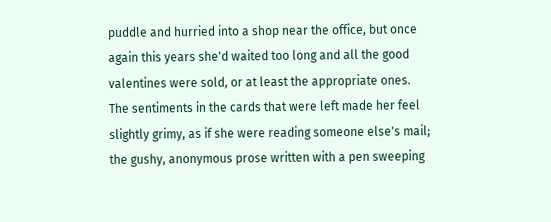puddle and hurried into a shop near the office, but once again this years she'd waited too long and all the good valentines were sold, or at least the appropriate ones. The sentiments in the cards that were left made her feel slightly grimy, as if she were reading someone else's mail; the gushy, anonymous prose written with a pen sweeping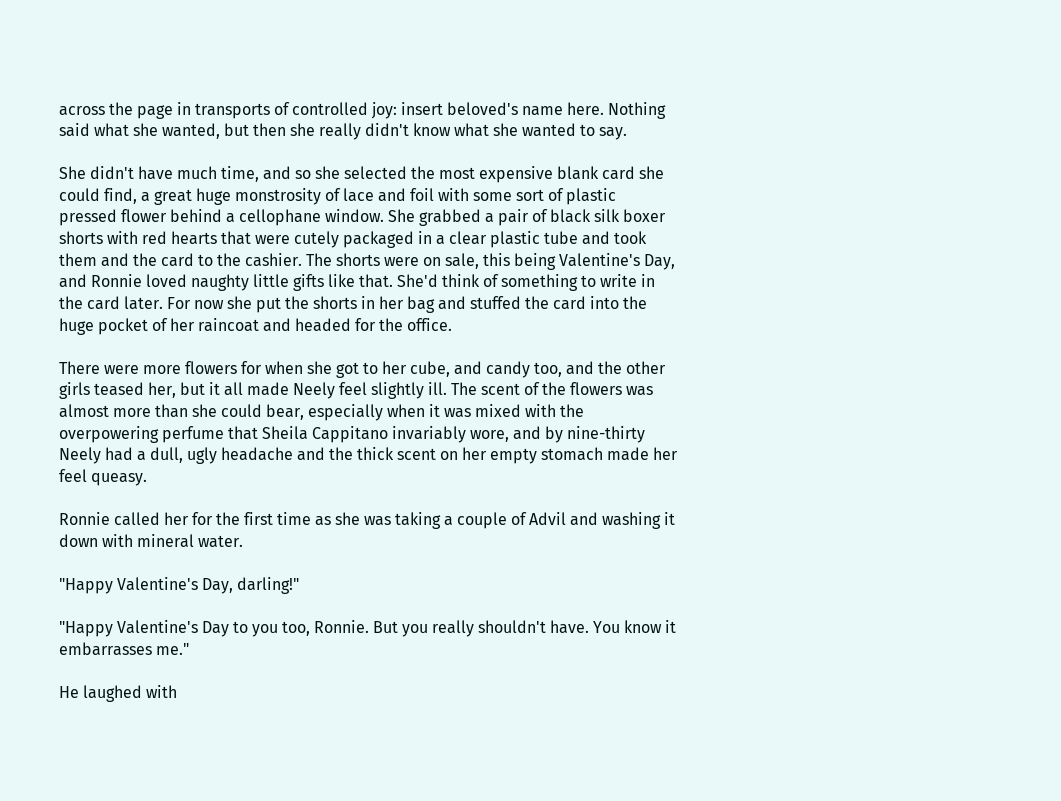across the page in transports of controlled joy: insert beloved's name here. Nothing said what she wanted, but then she really didn't know what she wanted to say.

She didn't have much time, and so she selected the most expensive blank card she could find, a great huge monstrosity of lace and foil with some sort of plastic pressed flower behind a cellophane window. She grabbed a pair of black silk boxer shorts with red hearts that were cutely packaged in a clear plastic tube and took them and the card to the cashier. The shorts were on sale, this being Valentine's Day, and Ronnie loved naughty little gifts like that. She'd think of something to write in the card later. For now she put the shorts in her bag and stuffed the card into the huge pocket of her raincoat and headed for the office.

There were more flowers for when she got to her cube, and candy too, and the other girls teased her, but it all made Neely feel slightly ill. The scent of the flowers was almost more than she could bear, especially when it was mixed with the overpowering perfume that Sheila Cappitano invariably wore, and by nine-thirty Neely had a dull, ugly headache and the thick scent on her empty stomach made her feel queasy.

Ronnie called her for the first time as she was taking a couple of Advil and washing it down with mineral water.

"Happy Valentine's Day, darling!"

"Happy Valentine's Day to you too, Ronnie. But you really shouldn't have. You know it embarrasses me."

He laughed with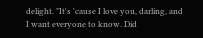delight. "It's 'cause I love you, darling, and I want everyone to know. Did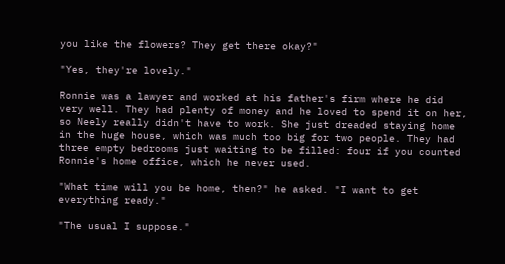you like the flowers? They get there okay?"

"Yes, they're lovely."

Ronnie was a lawyer and worked at his father's firm where he did very well. They had plenty of money and he loved to spend it on her, so Neely really didn't have to work. She just dreaded staying home in the huge house, which was much too big for two people. They had three empty bedrooms just waiting to be filled: four if you counted Ronnie's home office, which he never used.

"What time will you be home, then?" he asked. "I want to get everything ready."

"The usual I suppose."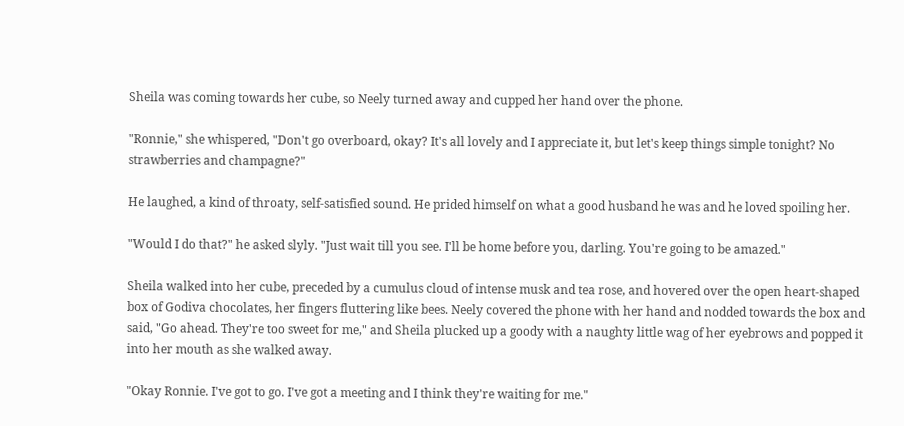Sheila was coming towards her cube, so Neely turned away and cupped her hand over the phone.

"Ronnie," she whispered, "Don't go overboard, okay? It's all lovely and I appreciate it, but let's keep things simple tonight? No strawberries and champagne?"

He laughed, a kind of throaty, self-satisfied sound. He prided himself on what a good husband he was and he loved spoiling her.

"Would I do that?" he asked slyly. "Just wait till you see. I'll be home before you, darling. You're going to be amazed."

Sheila walked into her cube, preceded by a cumulus cloud of intense musk and tea rose, and hovered over the open heart-shaped box of Godiva chocolates, her fingers fluttering like bees. Neely covered the phone with her hand and nodded towards the box and said, "Go ahead. They're too sweet for me," and Sheila plucked up a goody with a naughty little wag of her eyebrows and popped it into her mouth as she walked away.

"Okay Ronnie. I've got to go. I've got a meeting and I think they're waiting for me."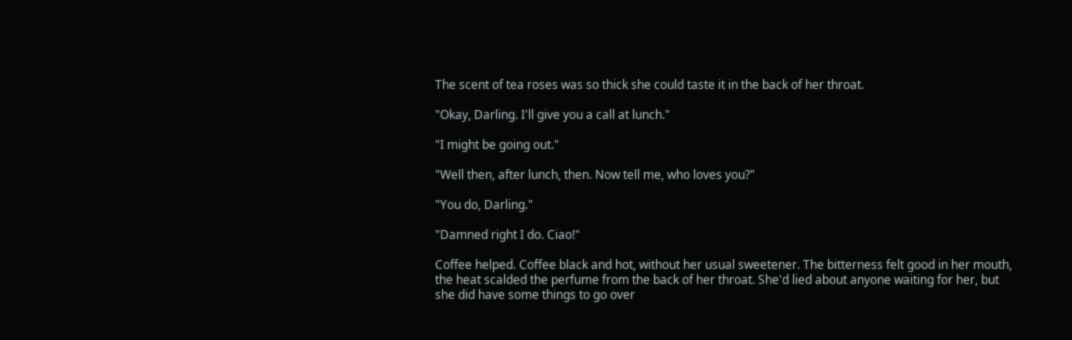The scent of tea roses was so thick she could taste it in the back of her throat.

"Okay, Darling. I'll give you a call at lunch."

"I might be going out."

"Well then, after lunch, then. Now tell me, who loves you?"

"You do, Darling."

"Damned right I do. Ciao!"

Coffee helped. Coffee black and hot, without her usual sweetener. The bitterness felt good in her mouth, the heat scalded the perfume from the back of her throat. She'd lied about anyone waiting for her, but she did have some things to go over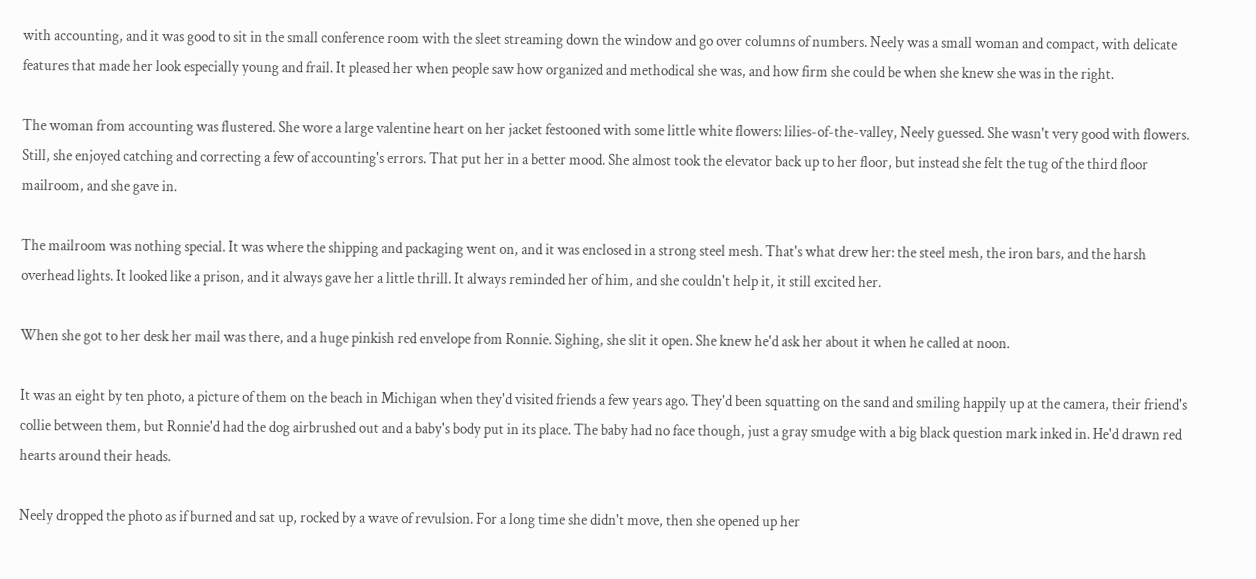with accounting, and it was good to sit in the small conference room with the sleet streaming down the window and go over columns of numbers. Neely was a small woman and compact, with delicate features that made her look especially young and frail. It pleased her when people saw how organized and methodical she was, and how firm she could be when she knew she was in the right.

The woman from accounting was flustered. She wore a large valentine heart on her jacket festooned with some little white flowers: lilies-of-the-valley, Neely guessed. She wasn't very good with flowers. Still, she enjoyed catching and correcting a few of accounting's errors. That put her in a better mood. She almost took the elevator back up to her floor, but instead she felt the tug of the third floor mailroom, and she gave in.

The mailroom was nothing special. It was where the shipping and packaging went on, and it was enclosed in a strong steel mesh. That's what drew her: the steel mesh, the iron bars, and the harsh overhead lights. It looked like a prison, and it always gave her a little thrill. It always reminded her of him, and she couldn't help it, it still excited her.

When she got to her desk her mail was there, and a huge pinkish red envelope from Ronnie. Sighing, she slit it open. She knew he'd ask her about it when he called at noon.

It was an eight by ten photo, a picture of them on the beach in Michigan when they'd visited friends a few years ago. They'd been squatting on the sand and smiling happily up at the camera, their friend's collie between them, but Ronnie'd had the dog airbrushed out and a baby's body put in its place. The baby had no face though, just a gray smudge with a big black question mark inked in. He'd drawn red hearts around their heads.

Neely dropped the photo as if burned and sat up, rocked by a wave of revulsion. For a long time she didn't move, then she opened up her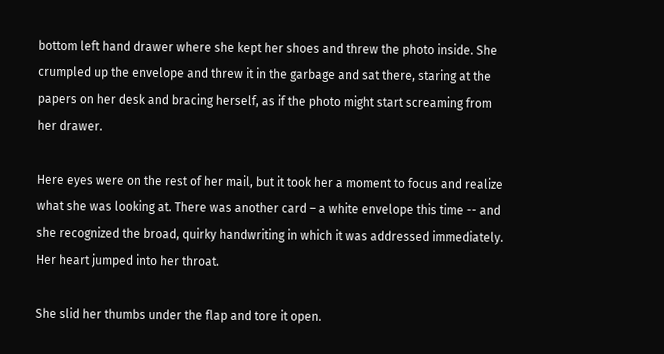bottom left hand drawer where she kept her shoes and threw the photo inside. She crumpled up the envelope and threw it in the garbage and sat there, staring at the papers on her desk and bracing herself, as if the photo might start screaming from her drawer.

Here eyes were on the rest of her mail, but it took her a moment to focus and realize what she was looking at. There was another card – a white envelope this time -- and she recognized the broad, quirky handwriting in which it was addressed immediately. Her heart jumped into her throat.

She slid her thumbs under the flap and tore it open.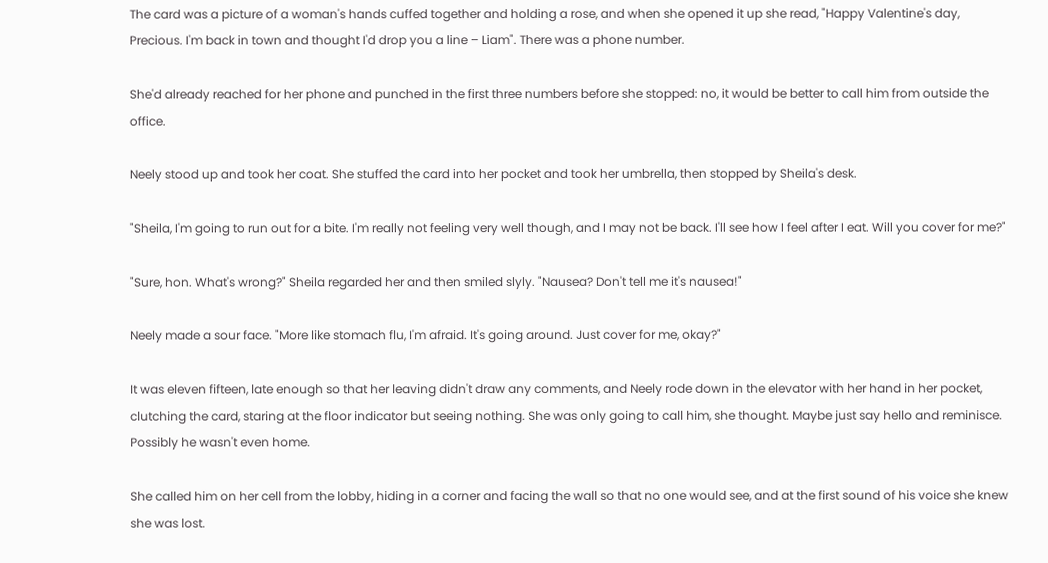The card was a picture of a woman's hands cuffed together and holding a rose, and when she opened it up she read, "Happy Valentine's day, Precious. I'm back in town and thought I'd drop you a line – Liam". There was a phone number.

She'd already reached for her phone and punched in the first three numbers before she stopped: no, it would be better to call him from outside the office.

Neely stood up and took her coat. She stuffed the card into her pocket and took her umbrella, then stopped by Sheila's desk.

"Sheila, I'm going to run out for a bite. I'm really not feeling very well though, and I may not be back. I'll see how I feel after I eat. Will you cover for me?"

"Sure, hon. What's wrong?" Sheila regarded her and then smiled slyly. "Nausea? Don't tell me it's nausea!"

Neely made a sour face. "More like stomach flu, I'm afraid. It's going around. Just cover for me, okay?"

It was eleven fifteen, late enough so that her leaving didn't draw any comments, and Neely rode down in the elevator with her hand in her pocket, clutching the card, staring at the floor indicator but seeing nothing. She was only going to call him, she thought. Maybe just say hello and reminisce. Possibly he wasn't even home.

She called him on her cell from the lobby, hiding in a corner and facing the wall so that no one would see, and at the first sound of his voice she knew she was lost.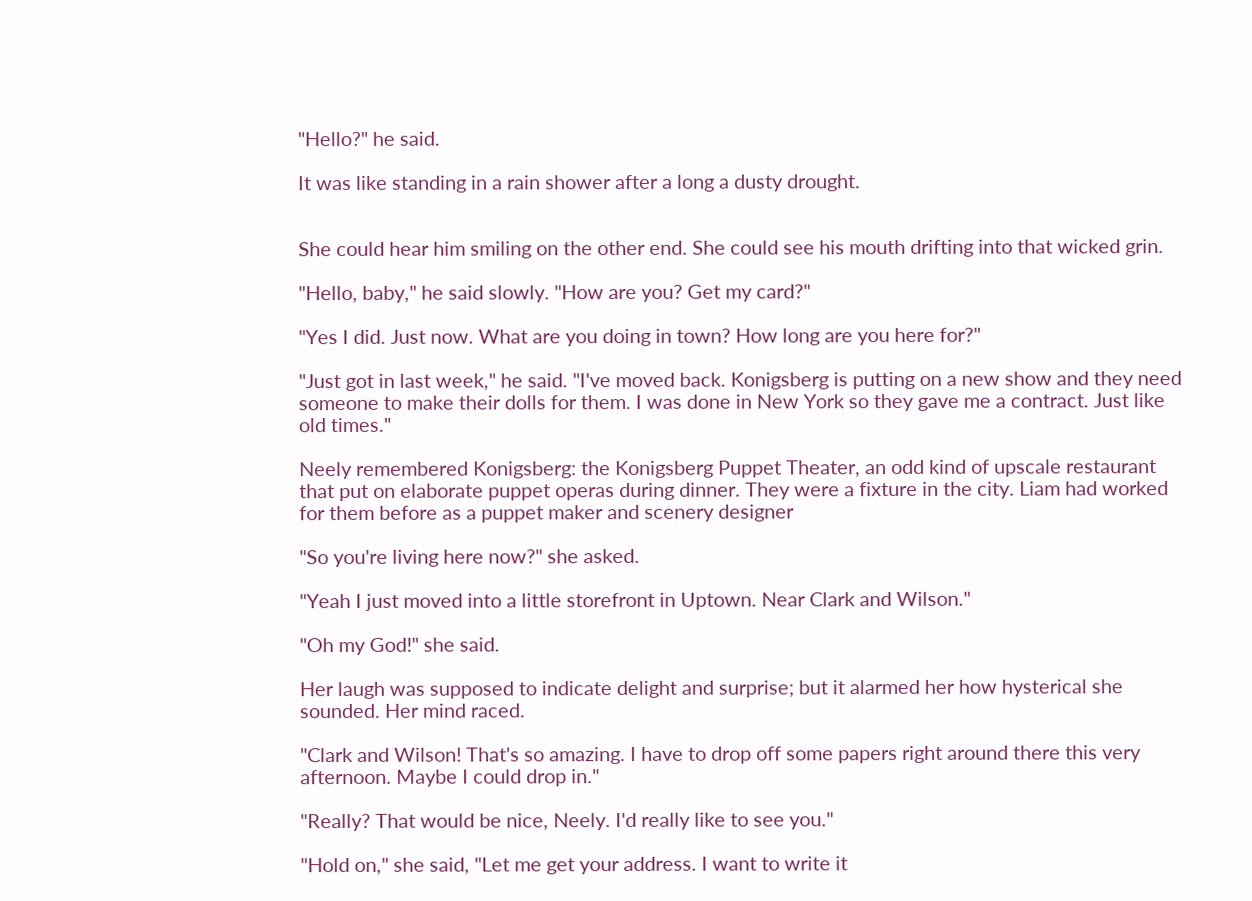"Hello?" he said.

It was like standing in a rain shower after a long a dusty drought.


She could hear him smiling on the other end. She could see his mouth drifting into that wicked grin.

"Hello, baby," he said slowly. "How are you? Get my card?"

"Yes I did. Just now. What are you doing in town? How long are you here for?"

"Just got in last week," he said. "I've moved back. Konigsberg is putting on a new show and they need someone to make their dolls for them. I was done in New York so they gave me a contract. Just like old times."

Neely remembered Konigsberg: the Konigsberg Puppet Theater, an odd kind of upscale restaurant that put on elaborate puppet operas during dinner. They were a fixture in the city. Liam had worked for them before as a puppet maker and scenery designer

"So you're living here now?" she asked.

"Yeah I just moved into a little storefront in Uptown. Near Clark and Wilson."

"Oh my God!" she said.

Her laugh was supposed to indicate delight and surprise; but it alarmed her how hysterical she sounded. Her mind raced.

"Clark and Wilson! That's so amazing. I have to drop off some papers right around there this very afternoon. Maybe I could drop in."

"Really? That would be nice, Neely. I'd really like to see you."

"Hold on," she said, "Let me get your address. I want to write it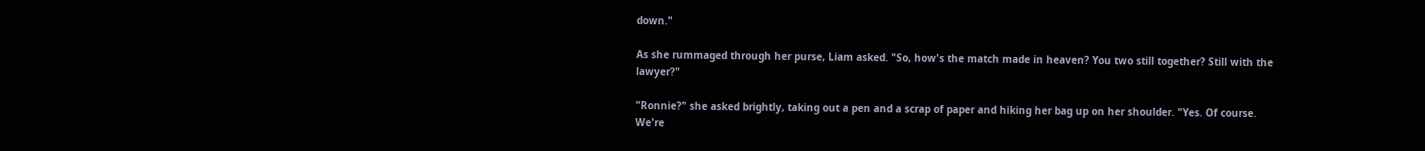down."

As she rummaged through her purse, Liam asked. "So, how's the match made in heaven? You two still together? Still with the lawyer?"

"Ronnie?" she asked brightly, taking out a pen and a scrap of paper and hiking her bag up on her shoulder. "Yes. Of course. We're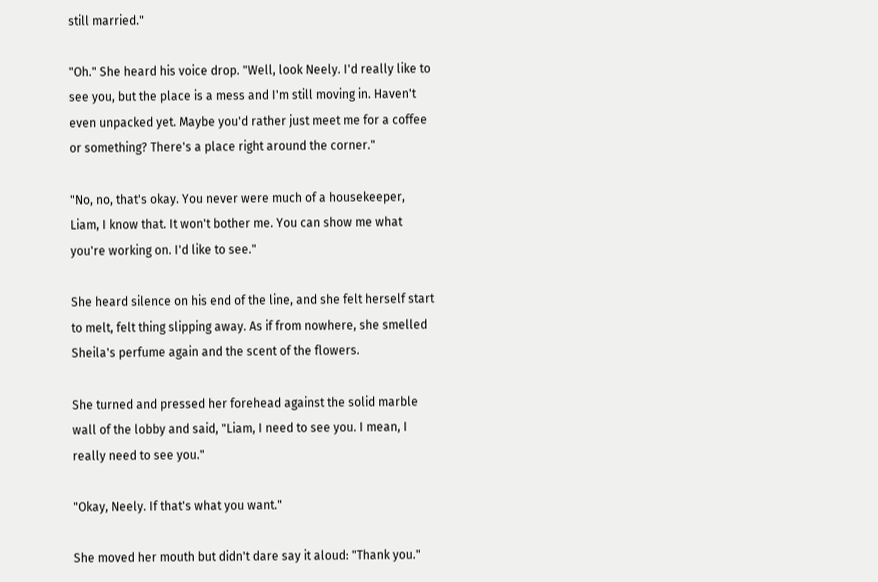still married."

"Oh." She heard his voice drop. "Well, look Neely. I'd really like to see you, but the place is a mess and I'm still moving in. Haven't even unpacked yet. Maybe you'd rather just meet me for a coffee or something? There's a place right around the corner."

"No, no, that's okay. You never were much of a housekeeper, Liam, I know that. It won't bother me. You can show me what you're working on. I'd like to see."

She heard silence on his end of the line, and she felt herself start to melt, felt thing slipping away. As if from nowhere, she smelled Sheila's perfume again and the scent of the flowers.

She turned and pressed her forehead against the solid marble wall of the lobby and said, "Liam, I need to see you. I mean, I really need to see you."

"Okay, Neely. If that's what you want."

She moved her mouth but didn't dare say it aloud: "Thank you."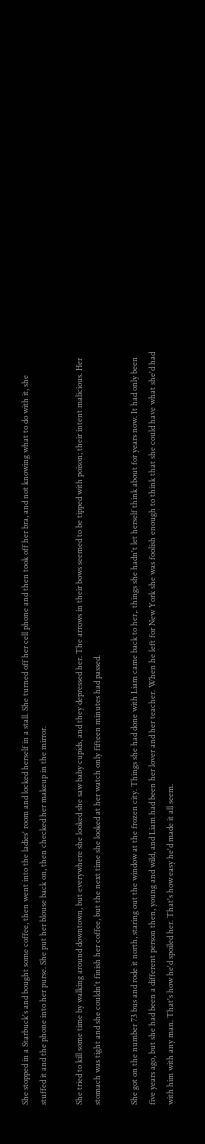She stopped in a Starbuck's and bought some coffee, then went into the ladies' room and locked herself in a stall. She turned off her cell phone and then took off her bra, and not knowing what to do with it, she stuffed it and the phone into her purse. She put her blouse back on, then checked her makeup in the mirror.

She tried to kill some time by walking around downtown, but everywhere she looked she saw baby cupids, and they depressed her. The arrows in their bows seemed to be tipped with poison; their intent malicious. Her stomach was tight and she couldn't finish her coffee, but the next time she looked at her watch only fifteen minutes had passed.

She got on the number 73 bus and rode it north, staring out the window at the frozen city. Things she had done with Liam came back to her,. things she hadn't let herself think about for years now. It had only been five years ago, but she had been a different person then, young and wild, and Liam had been her lover and her teacher. When he left for New York she was foolish enough to think that she could have what she'd had with him with any man. That's how he'd spoiled her. That's how easy he'd made it all seem.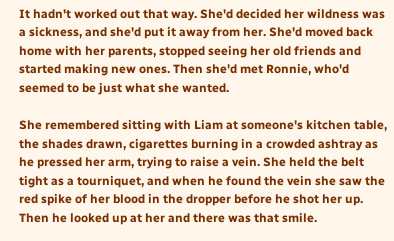It hadn't worked out that way. She'd decided her wildness was a sickness, and she'd put it away from her. She'd moved back home with her parents, stopped seeing her old friends and started making new ones. Then she'd met Ronnie, who'd seemed to be just what she wanted.

She remembered sitting with Liam at someone's kitchen table, the shades drawn, cigarettes burning in a crowded ashtray as he pressed her arm, trying to raise a vein. She held the belt tight as a tourniquet, and when he found the vein she saw the red spike of her blood in the dropper before he shot her up. Then he looked up at her and there was that smile.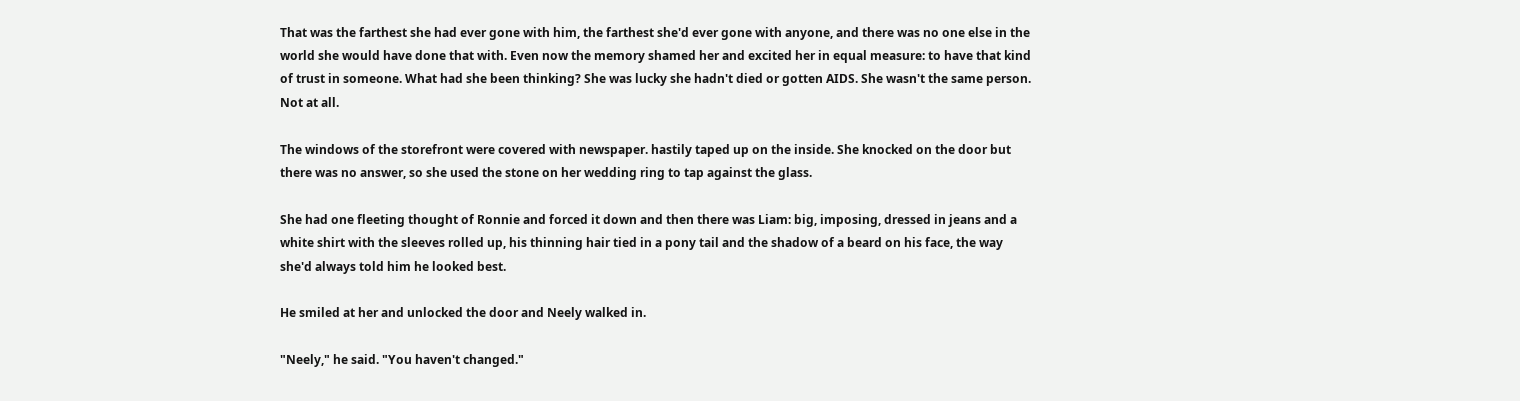That was the farthest she had ever gone with him, the farthest she'd ever gone with anyone, and there was no one else in the world she would have done that with. Even now the memory shamed her and excited her in equal measure: to have that kind of trust in someone. What had she been thinking? She was lucky she hadn't died or gotten AIDS. She wasn't the same person. Not at all.

The windows of the storefront were covered with newspaper. hastily taped up on the inside. She knocked on the door but there was no answer, so she used the stone on her wedding ring to tap against the glass.

She had one fleeting thought of Ronnie and forced it down and then there was Liam: big, imposing, dressed in jeans and a white shirt with the sleeves rolled up, his thinning hair tied in a pony tail and the shadow of a beard on his face, the way she'd always told him he looked best.

He smiled at her and unlocked the door and Neely walked in.

"Neely," he said. "You haven't changed."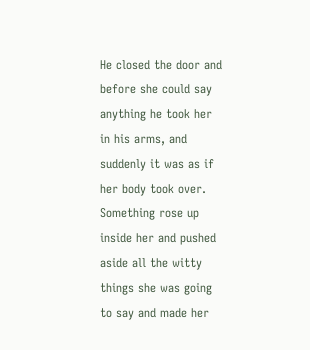He closed the door and before she could say anything he took her in his arms, and suddenly it was as if her body took over. Something rose up inside her and pushed aside all the witty things she was going to say and made her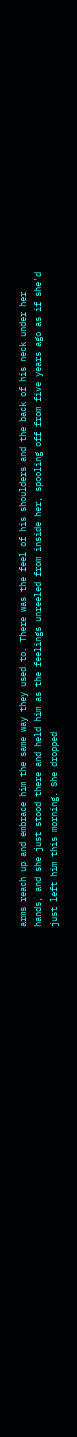arms reach up and embrace him the same way they used to. There was the feel of his shoulders and the back of his neck under her hands, and she just stood there and held him as the feelings unreeled from inside her, spooling off from five years ago as if she'd just left him this morning. She dropped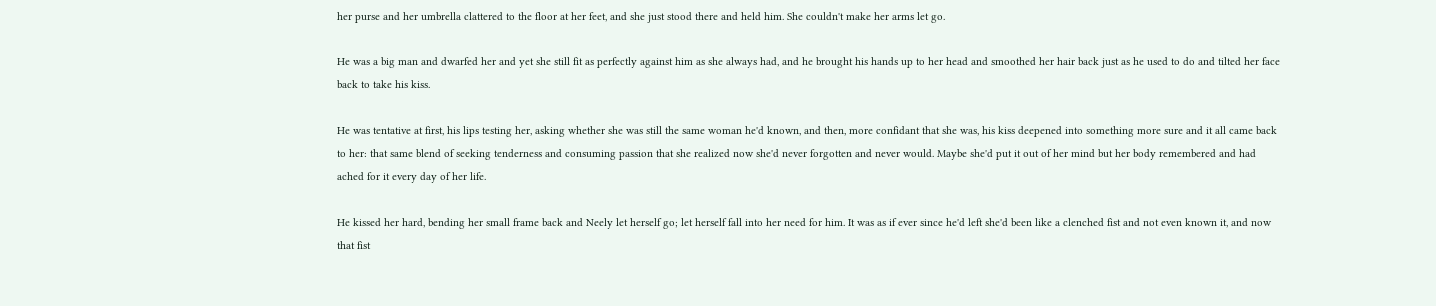her purse and her umbrella clattered to the floor at her feet, and she just stood there and held him. She couldn't make her arms let go.

He was a big man and dwarfed her and yet she still fit as perfectly against him as she always had, and he brought his hands up to her head and smoothed her hair back just as he used to do and tilted her face back to take his kiss.

He was tentative at first, his lips testing her, asking whether she was still the same woman he'd known, and then, more confidant that she was, his kiss deepened into something more sure and it all came back to her: that same blend of seeking tenderness and consuming passion that she realized now she'd never forgotten and never would. Maybe she'd put it out of her mind but her body remembered and had ached for it every day of her life.

He kissed her hard, bending her small frame back and Neely let herself go; let herself fall into her need for him. It was as if ever since he'd left she'd been like a clenched fist and not even known it, and now that fist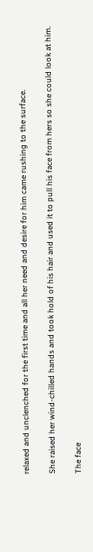relaxed and unclenched for the first time and all her need and desire for him came rushing to the surface.

She raised her wind-chilled hands and took hold of his hair and used it to pull his face from hers so she could look at him.

The face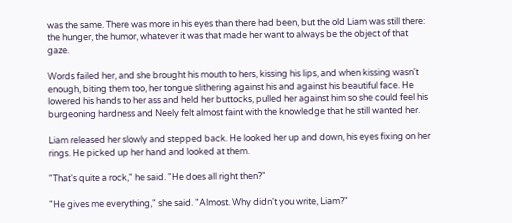was the same. There was more in his eyes than there had been, but the old Liam was still there: the hunger, the humor, whatever it was that made her want to always be the object of that gaze.

Words failed her, and she brought his mouth to hers, kissing his lips, and when kissing wasn't enough, biting them too, her tongue slithering against his and against his beautiful face. He lowered his hands to her ass and held her buttocks, pulled her against him so she could feel his burgeoning hardness and Neely felt almost faint with the knowledge that he still wanted her.

Liam released her slowly and stepped back. He looked her up and down, his eyes fixing on her rings. He picked up her hand and looked at them.

"That's quite a rock," he said. "He does all right then?"

"He gives me everything," she said. "Almost. Why didn't you write, Liam?"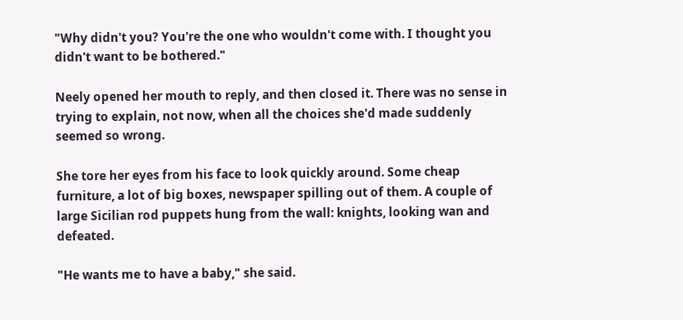"Why didn't you? You're the one who wouldn't come with. I thought you didn't want to be bothered."

Neely opened her mouth to reply, and then closed it. There was no sense in trying to explain, not now, when all the choices she'd made suddenly seemed so wrong.

She tore her eyes from his face to look quickly around. Some cheap furniture, a lot of big boxes, newspaper spilling out of them. A couple of large Sicilian rod puppets hung from the wall: knights, looking wan and defeated.

"He wants me to have a baby," she said.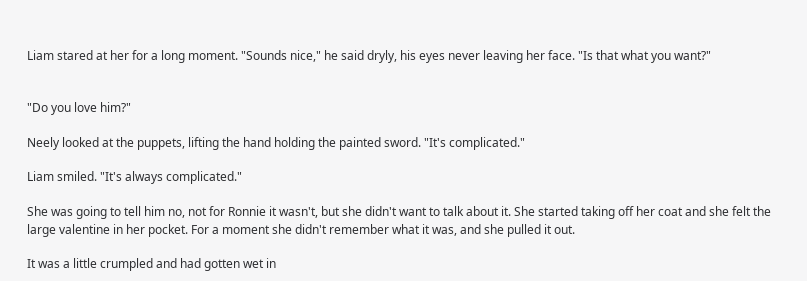Liam stared at her for a long moment. "Sounds nice," he said dryly, his eyes never leaving her face. "Is that what you want?"


"Do you love him?"

Neely looked at the puppets, lifting the hand holding the painted sword. "It's complicated."

Liam smiled. "It's always complicated."

She was going to tell him no, not for Ronnie it wasn't, but she didn't want to talk about it. She started taking off her coat and she felt the large valentine in her pocket. For a moment she didn't remember what it was, and she pulled it out.

It was a little crumpled and had gotten wet in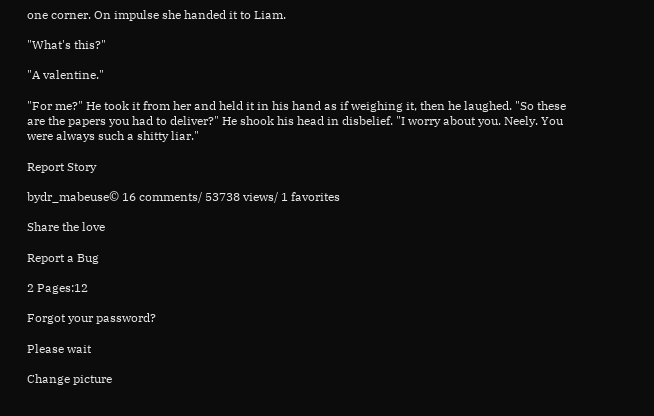one corner. On impulse she handed it to Liam.

"What's this?"

"A valentine."

"For me?" He took it from her and held it in his hand as if weighing it, then he laughed. "So these are the papers you had to deliver?" He shook his head in disbelief. "I worry about you. Neely. You were always such a shitty liar."

Report Story

bydr_mabeuse© 16 comments/ 53738 views/ 1 favorites

Share the love

Report a Bug

2 Pages:12

Forgot your password?

Please wait

Change picture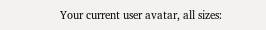Your current user avatar, all sizes: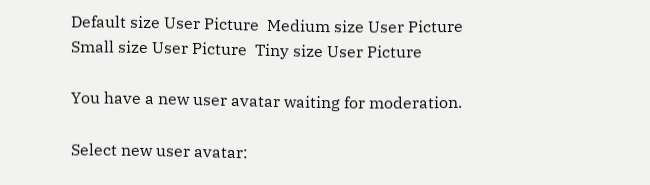Default size User Picture  Medium size User Picture  Small size User Picture  Tiny size User Picture

You have a new user avatar waiting for moderation.

Select new user avatar: